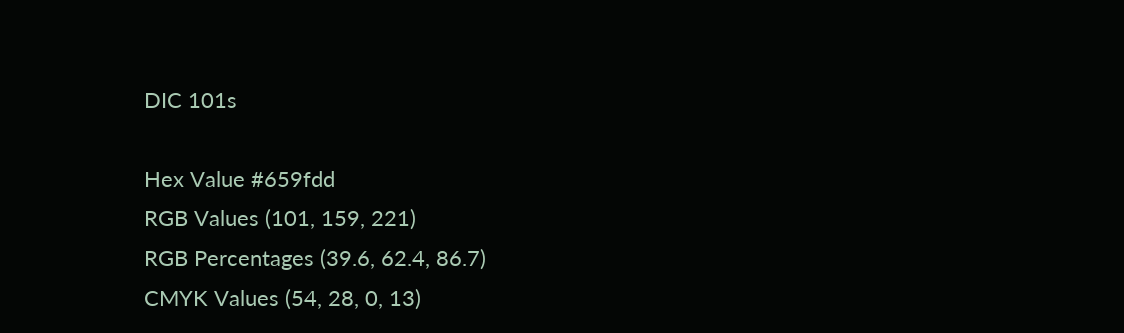DIC 101s

Hex Value #659fdd
RGB Values (101, 159, 221)
RGB Percentages (39.6, 62.4, 86.7)
CMYK Values (54, 28, 0, 13)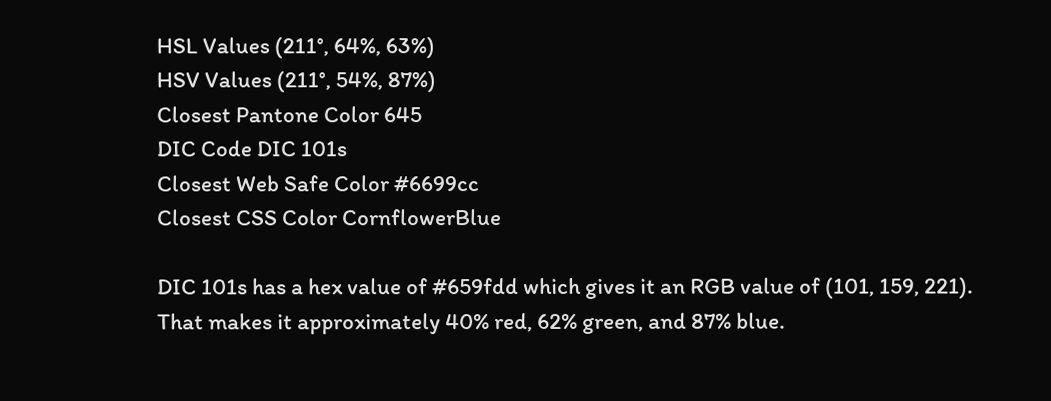HSL Values (211°, 64%, 63%)
HSV Values (211°, 54%, 87%)
Closest Pantone Color 645
DIC Code DIC 101s
Closest Web Safe Color #6699cc
Closest CSS Color CornflowerBlue

DIC 101s has a hex value of #659fdd which gives it an RGB value of (101, 159, 221). That makes it approximately 40% red, 62% green, and 87% blue.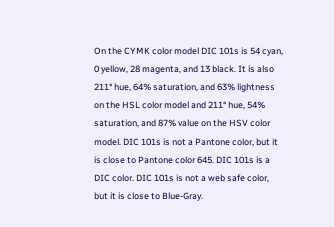On the CYMK color model DIC 101s is 54 cyan, 0 yellow, 28 magenta, and 13 black. It is also 211° hue, 64% saturation, and 63% lightness on the HSL color model and 211° hue, 54% saturation, and 87% value on the HSV color model. DIC 101s is not a Pantone color, but it is close to Pantone color 645. DIC 101s is a DIC color. DIC 101s is not a web safe color, but it is close to Blue-Gray.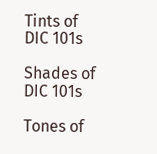Tints of DIC 101s

Shades of DIC 101s

Tones of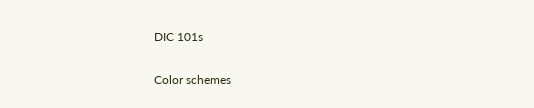DIC 101s

Color schemes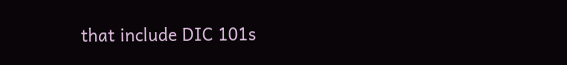that include DIC 101s